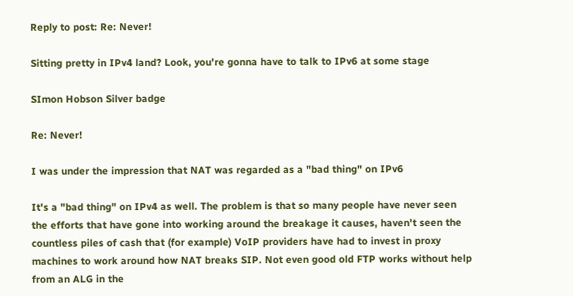Reply to post: Re: Never!

Sitting pretty in IPv4 land? Look, you're gonna have to talk to IPv6 at some stage

SImon Hobson Silver badge

Re: Never!

I was under the impression that NAT was regarded as a "bad thing" on IPv6

It's a "bad thing" on IPv4 as well. The problem is that so many people have never seen the efforts that have gone into working around the breakage it causes, haven't seen the countless piles of cash that (for example) VoIP providers have had to invest in proxy machines to work around how NAT breaks SIP. Not even good old FTP works without help from an ALG in the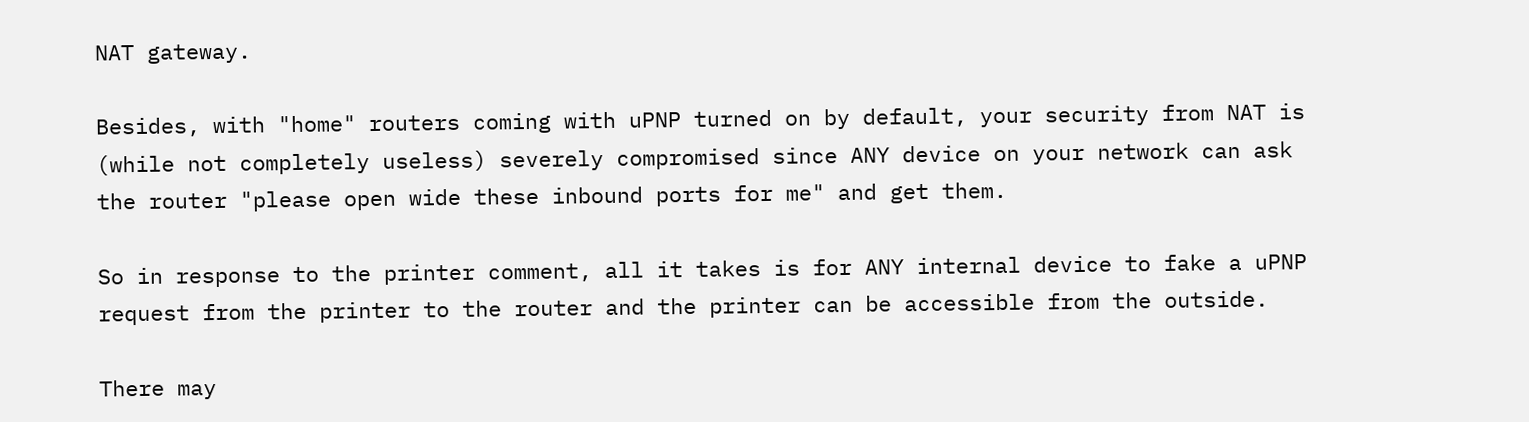NAT gateway.

Besides, with "home" routers coming with uPNP turned on by default, your security from NAT is (while not completely useless) severely compromised since ANY device on your network can ask the router "please open wide these inbound ports for me" and get them.

So in response to the printer comment, all it takes is for ANY internal device to fake a uPNP request from the printer to the router and the printer can be accessible from the outside.

There may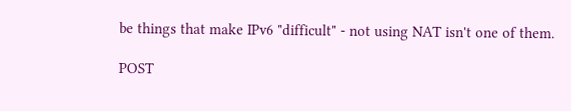be things that make IPv6 "difficult" - not using NAT isn't one of them.

POST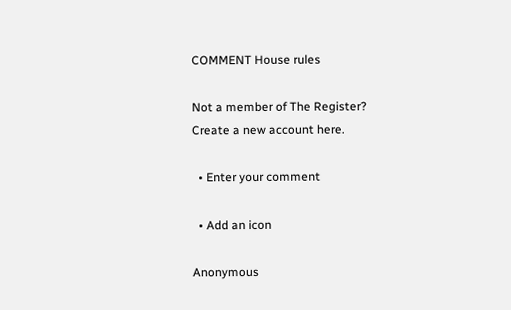COMMENT House rules

Not a member of The Register? Create a new account here.

  • Enter your comment

  • Add an icon

Anonymous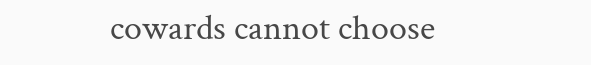cowards cannot choose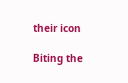their icon

Biting the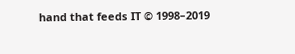hand that feeds IT © 1998–2019